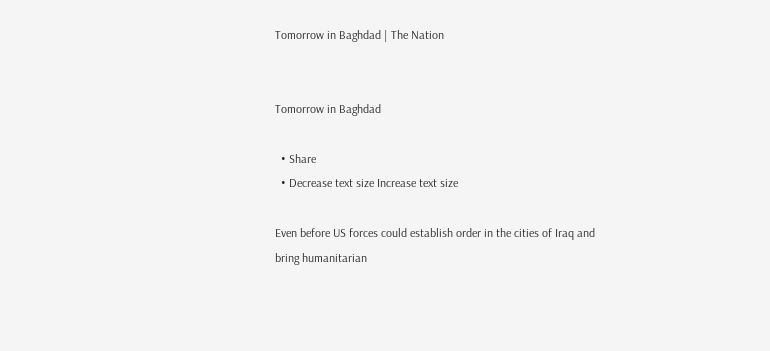Tomorrow in Baghdad | The Nation


Tomorrow in Baghdad

  • Share
  • Decrease text size Increase text size

Even before US forces could establish order in the cities of Iraq and
bring humanitarian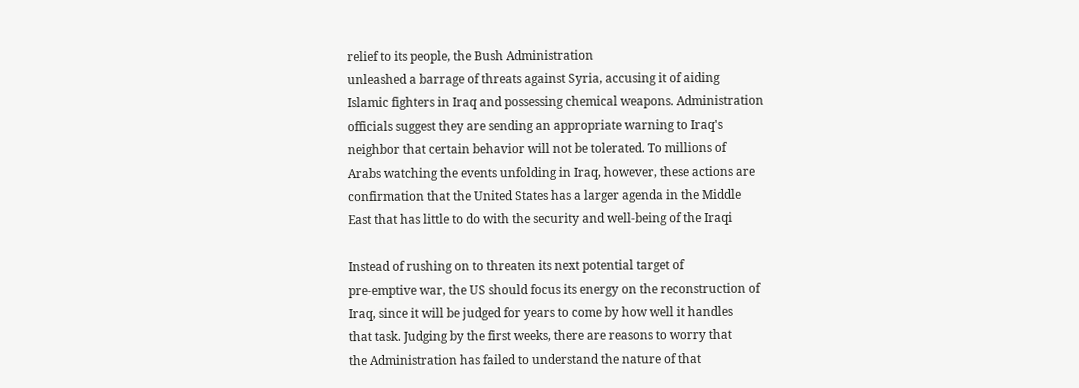relief to its people, the Bush Administration
unleashed a barrage of threats against Syria, accusing it of aiding
Islamic fighters in Iraq and possessing chemical weapons. Administration
officials suggest they are sending an appropriate warning to Iraq's
neighbor that certain behavior will not be tolerated. To millions of
Arabs watching the events unfolding in Iraq, however, these actions are
confirmation that the United States has a larger agenda in the Middle
East that has little to do with the security and well-being of the Iraqi

Instead of rushing on to threaten its next potential target of
pre-emptive war, the US should focus its energy on the reconstruction of
Iraq, since it will be judged for years to come by how well it handles
that task. Judging by the first weeks, there are reasons to worry that
the Administration has failed to understand the nature of that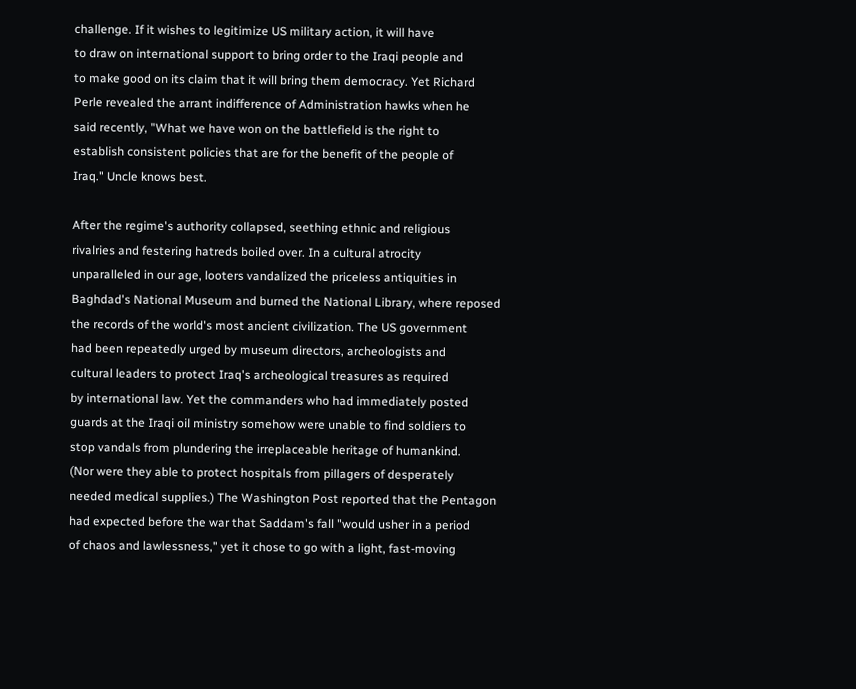challenge. If it wishes to legitimize US military action, it will have
to draw on international support to bring order to the Iraqi people and
to make good on its claim that it will bring them democracy. Yet Richard
Perle revealed the arrant indifference of Administration hawks when he
said recently, "What we have won on the battlefield is the right to
establish consistent policies that are for the benefit of the people of
Iraq." Uncle knows best.

After the regime's authority collapsed, seething ethnic and religious
rivalries and festering hatreds boiled over. In a cultural atrocity
unparalleled in our age, looters vandalized the priceless antiquities in
Baghdad's National Museum and burned the National Library, where reposed
the records of the world's most ancient civilization. The US government
had been repeatedly urged by museum directors, archeologists and
cultural leaders to protect Iraq's archeological treasures as required
by international law. Yet the commanders who had immediately posted
guards at the Iraqi oil ministry somehow were unable to find soldiers to
stop vandals from plundering the irreplaceable heritage of humankind.
(Nor were they able to protect hospitals from pillagers of desperately
needed medical supplies.) The Washington Post reported that the Pentagon
had expected before the war that Saddam's fall "would usher in a period
of chaos and lawlessness," yet it chose to go with a light, fast-moving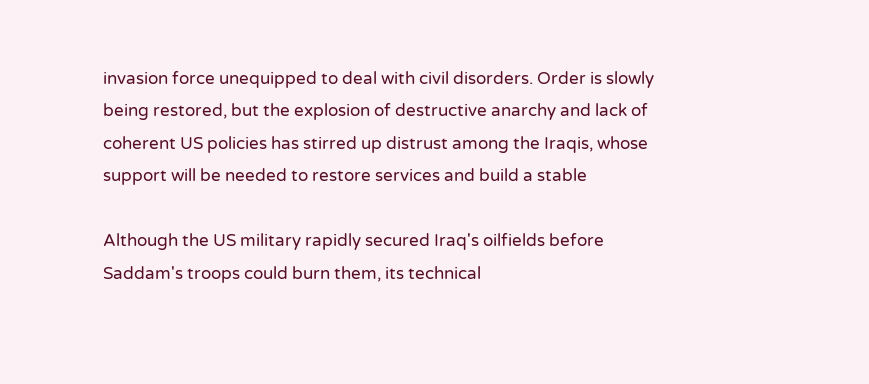invasion force unequipped to deal with civil disorders. Order is slowly
being restored, but the explosion of destructive anarchy and lack of
coherent US policies has stirred up distrust among the Iraqis, whose
support will be needed to restore services and build a stable

Although the US military rapidly secured Iraq's oilfields before
Saddam's troops could burn them, its technical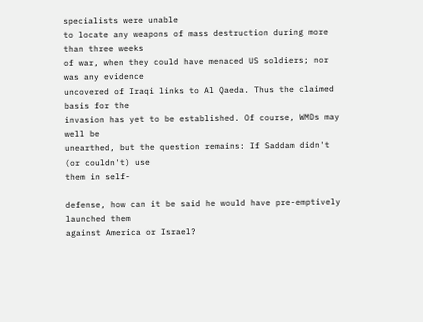specialists were unable
to locate any weapons of mass destruction during more than three weeks
of war, when they could have menaced US soldiers; nor was any evidence
uncovered of Iraqi links to Al Qaeda. Thus the claimed basis for the
invasion has yet to be established. Of course, WMDs may well be
unearthed, but the question remains: If Saddam didn't (or couldn't) use
them in self-

defense, how can it be said he would have pre-emptively launched them
against America or Israel?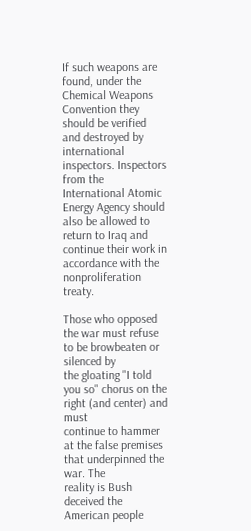If such weapons are found, under the Chemical Weapons Convention they
should be verified and destroyed by international inspectors. Inspectors
from the International Atomic Energy Agency should also be allowed to
return to Iraq and continue their work in accordance with the
nonproliferation treaty.

Those who opposed the war must refuse to be browbeaten or silenced by
the gloating "I told you so" chorus on the right (and center) and must
continue to hammer at the false premises that underpinned the war. The
reality is Bush deceived the American people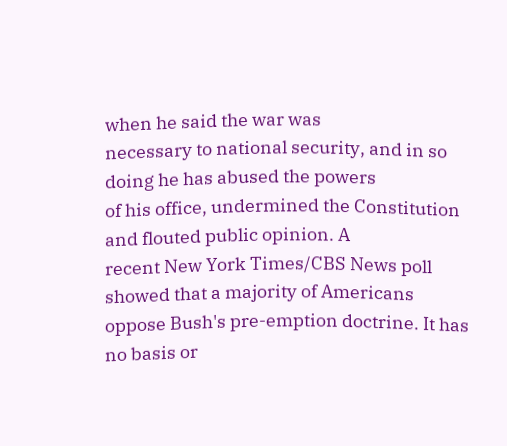when he said the war was
necessary to national security, and in so doing he has abused the powers
of his office, undermined the Constitution and flouted public opinion. A
recent New York Times/CBS News poll showed that a majority of Americans
oppose Bush's pre-emption doctrine. It has no basis or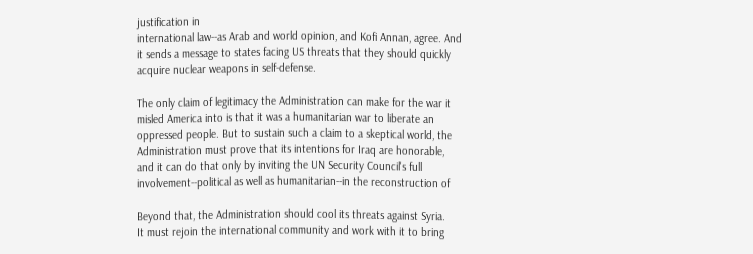justification in
international law--as Arab and world opinion, and Kofi Annan, agree. And
it sends a message to states facing US threats that they should quickly
acquire nuclear weapons in self-defense.

The only claim of legitimacy the Administration can make for the war it
misled America into is that it was a humanitarian war to liberate an
oppressed people. But to sustain such a claim to a skeptical world, the
Administration must prove that its intentions for Iraq are honorable,
and it can do that only by inviting the UN Security Council's full
involvement--political as well as humanitarian--in the reconstruction of

Beyond that, the Administration should cool its threats against Syria.
It must rejoin the international community and work with it to bring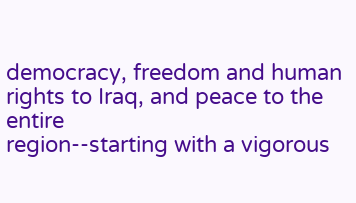democracy, freedom and human rights to Iraq, and peace to the entire
region--starting with a vigorous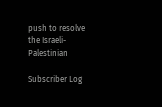push to resolve the Israeli-Palestinian

Subscriber Log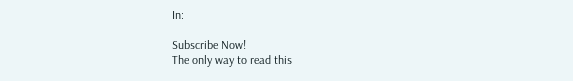In:

Subscribe Now!
The only way to read this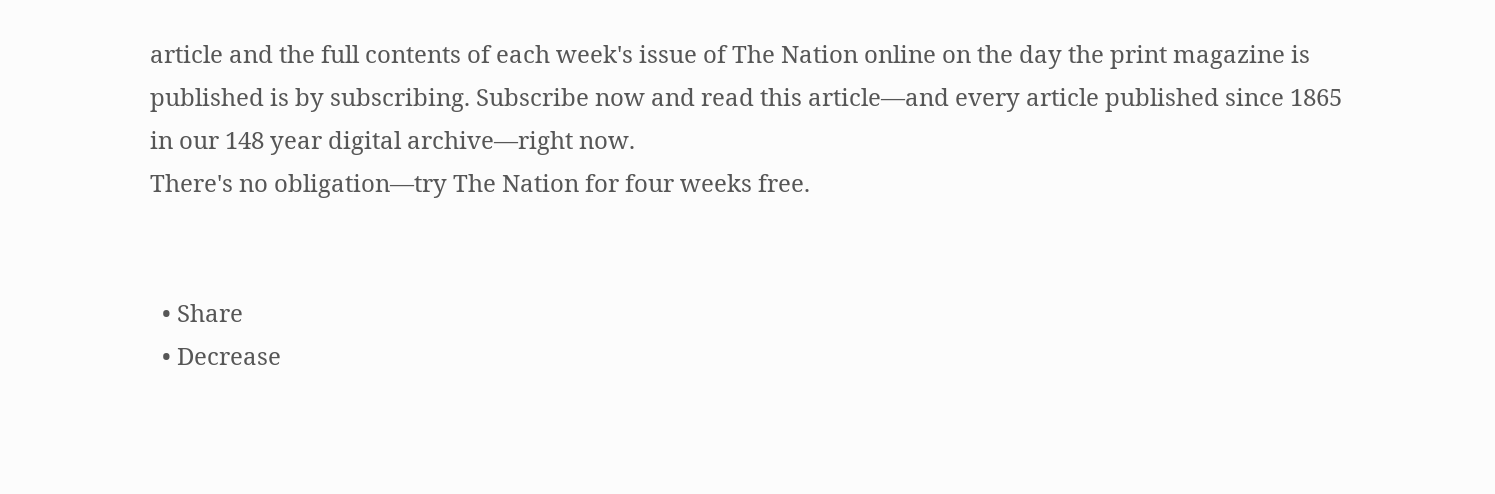article and the full contents of each week's issue of The Nation online on the day the print magazine is published is by subscribing. Subscribe now and read this article—and every article published since 1865 in our 148 year digital archive—right now.
There's no obligation—try The Nation for four weeks free.


  • Share
  • Decrease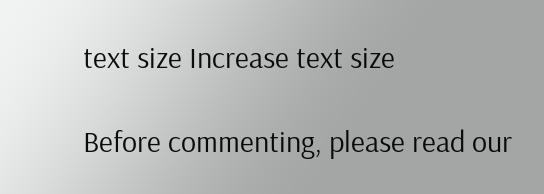text size Increase text size

Before commenting, please read our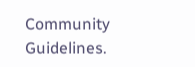Community Guidelines.